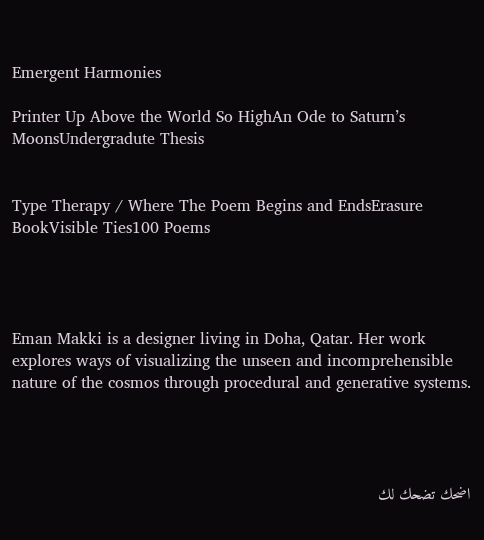Emergent Harmonies

Printer Up Above the World So HighAn Ode to Saturn’s MoonsUndergradute Thesis


Type Therapy / Where The Poem Begins and EndsErasure BookVisible Ties100 Poems




Eman Makki is a designer living in Doha, Qatar. Her work explores ways of visualizing the unseen and incomprehensible nature of the cosmos through procedural and generative systems.




اضحك تضحك لك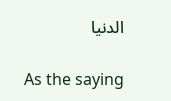الدنيا

As the saying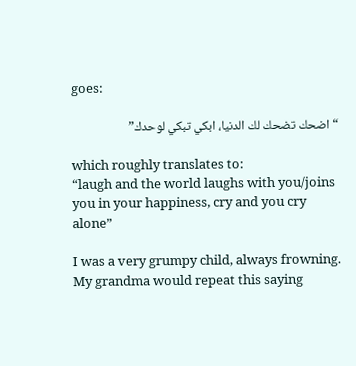goes:

“اضحك تضحك لك الدنيا، ابكي تبكي لوحدك”

which roughly translates to:
“laugh and the world laughs with you/joins you in your happiness, cry and you cry alone”

I was a very grumpy child, always frowning. My grandma would repeat this saying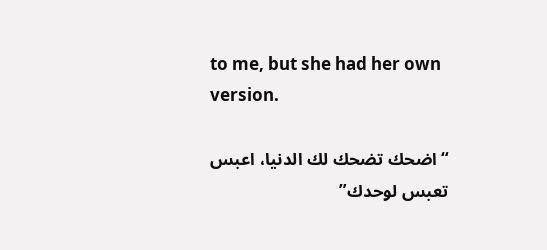to me, but she had her own version.

“اضحك تضحك لك الدنيا، اعبس تعبس لوحدك”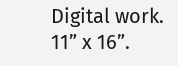Digital work.
11” x 16”.